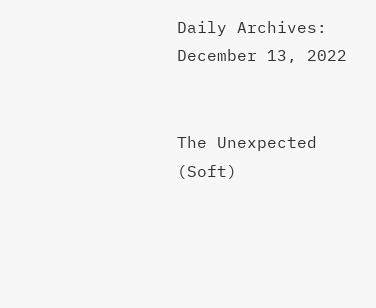Daily Archives: December 13, 2022


The Unexpected (Soft)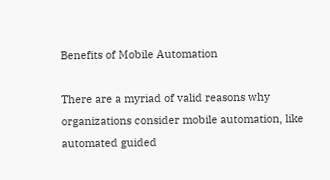Benefits of Mobile Automation

There are a myriad of valid reasons why organizations consider mobile automation, like automated guided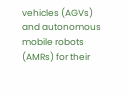vehicles (AGVs) and autonomous mobile robots (AMRs) for their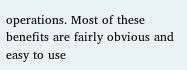operations. Most of these benefits are fairly obvious and easy to use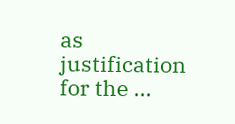as justification for the ...